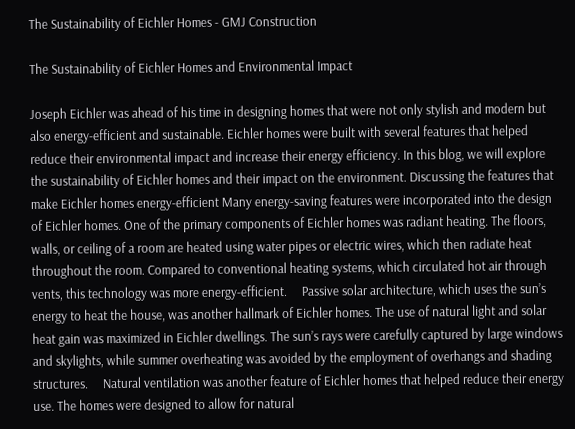The Sustainability of Eichler Homes - GMJ Construction

The Sustainability of Eichler Homes and Environmental Impact

Joseph Eichler was ahead of his time in designing homes that were not only stylish and modern but also energy-efficient and sustainable. Eichler homes were built with several features that helped reduce their environmental impact and increase their energy efficiency. In this blog, we will explore the sustainability of Eichler homes and their impact on the environment. Discussing the features that make Eichler homes energy-efficient Many energy-saving features were incorporated into the design of Eichler homes. One of the primary components of Eichler homes was radiant heating. The floors, walls, or ceiling of a room are heated using water pipes or electric wires, which then radiate heat throughout the room. Compared to conventional heating systems, which circulated hot air through vents, this technology was more energy-efficient.     Passive solar architecture, which uses the sun’s energy to heat the house, was another hallmark of Eichler homes. The use of natural light and solar heat gain was maximized in Eichler dwellings. The sun’s rays were carefully captured by large windows and skylights, while summer overheating was avoided by the employment of overhangs and shading structures.     Natural ventilation was another feature of Eichler homes that helped reduce their energy use. The homes were designed to allow for natural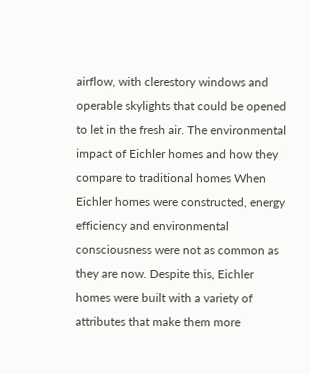airflow, with clerestory windows and operable skylights that could be opened to let in the fresh air. The environmental impact of Eichler homes and how they compare to traditional homes When Eichler homes were constructed, energy efficiency and environmental consciousness were not as common as they are now. Despite this, Eichler homes were built with a variety of attributes that make them more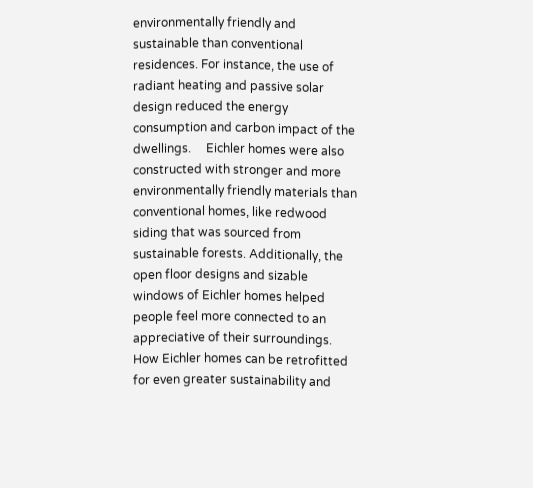environmentally friendly and sustainable than conventional residences. For instance, the use of radiant heating and passive solar design reduced the energy consumption and carbon impact of the dwellings.     Eichler homes were also constructed with stronger and more environmentally friendly materials than conventional homes, like redwood siding that was sourced from sustainable forests. Additionally, the open floor designs and sizable windows of Eichler homes helped people feel more connected to an appreciative of their surroundings. How Eichler homes can be retrofitted for even greater sustainability and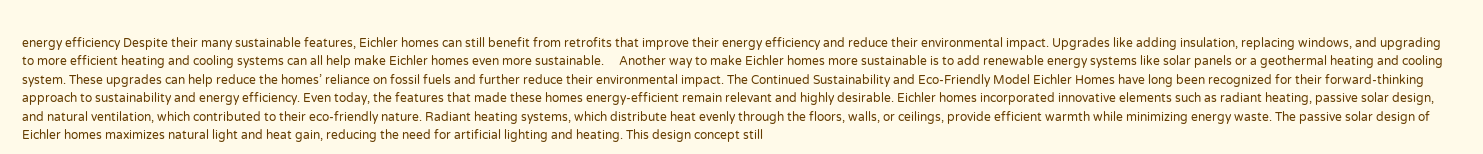energy efficiency Despite their many sustainable features, Eichler homes can still benefit from retrofits that improve their energy efficiency and reduce their environmental impact. Upgrades like adding insulation, replacing windows, and upgrading to more efficient heating and cooling systems can all help make Eichler homes even more sustainable.     Another way to make Eichler homes more sustainable is to add renewable energy systems like solar panels or a geothermal heating and cooling system. These upgrades can help reduce the homes’ reliance on fossil fuels and further reduce their environmental impact. The Continued Sustainability and Eco-Friendly Model Eichler Homes have long been recognized for their forward-thinking approach to sustainability and energy efficiency. Even today, the features that made these homes energy-efficient remain relevant and highly desirable. Eichler homes incorporated innovative elements such as radiant heating, passive solar design, and natural ventilation, which contributed to their eco-friendly nature. Radiant heating systems, which distribute heat evenly through the floors, walls, or ceilings, provide efficient warmth while minimizing energy waste. The passive solar design of Eichler homes maximizes natural light and heat gain, reducing the need for artificial lighting and heating. This design concept still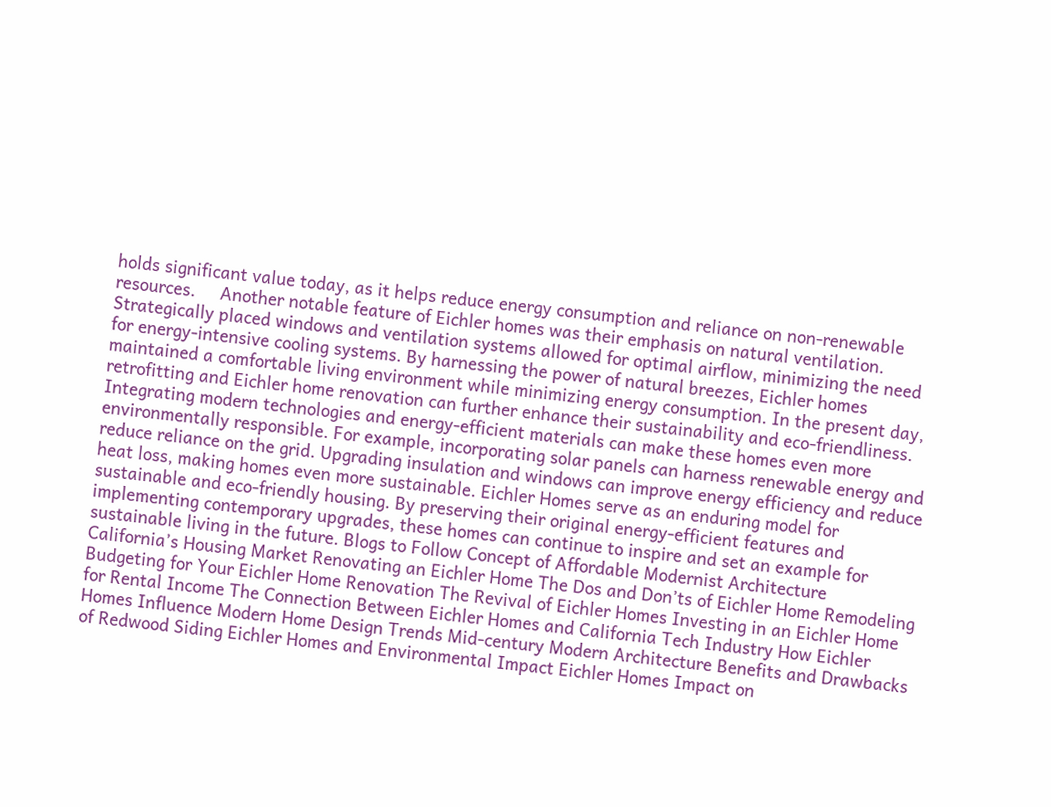holds significant value today, as it helps reduce energy consumption and reliance on non-renewable resources.     Another notable feature of Eichler homes was their emphasis on natural ventilation. Strategically placed windows and ventilation systems allowed for optimal airflow, minimizing the need for energy-intensive cooling systems. By harnessing the power of natural breezes, Eichler homes maintained a comfortable living environment while minimizing energy consumption. In the present day, retrofitting and Eichler home renovation can further enhance their sustainability and eco-friendliness. Integrating modern technologies and energy-efficient materials can make these homes even more environmentally responsible. For example, incorporating solar panels can harness renewable energy and reduce reliance on the grid. Upgrading insulation and windows can improve energy efficiency and reduce heat loss, making homes even more sustainable. Eichler Homes serve as an enduring model for sustainable and eco-friendly housing. By preserving their original energy-efficient features and implementing contemporary upgrades, these homes can continue to inspire and set an example for sustainable living in the future. Blogs to Follow Concept of Affordable Modernist Architecture California’s Housing Market Renovating an Eichler Home The Dos and Don’ts of Eichler Home Remodeling Budgeting for Your Eichler Home Renovation The Revival of Eichler Homes Investing in an Eichler Home for Rental Income The Connection Between Eichler Homes and California Tech Industry How Eichler Homes Influence Modern Home Design Trends Mid-century Modern Architecture Benefits and Drawbacks of Redwood Siding Eichler Homes and Environmental Impact Eichler Homes Impact on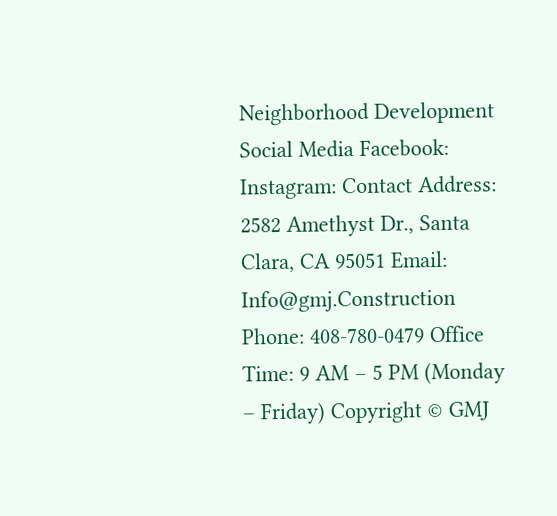Neighborhood Development Social Media Facebook: Instagram: Contact Address: 2582 Amethyst Dr., Santa Clara, CA 95051 Email: Info@gmj.Construction Phone: 408-780-0479 Office Time: 9 AM – 5 PM (Monday – Friday) Copyright © GMJ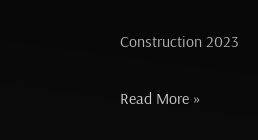Construction 2023

Read More »